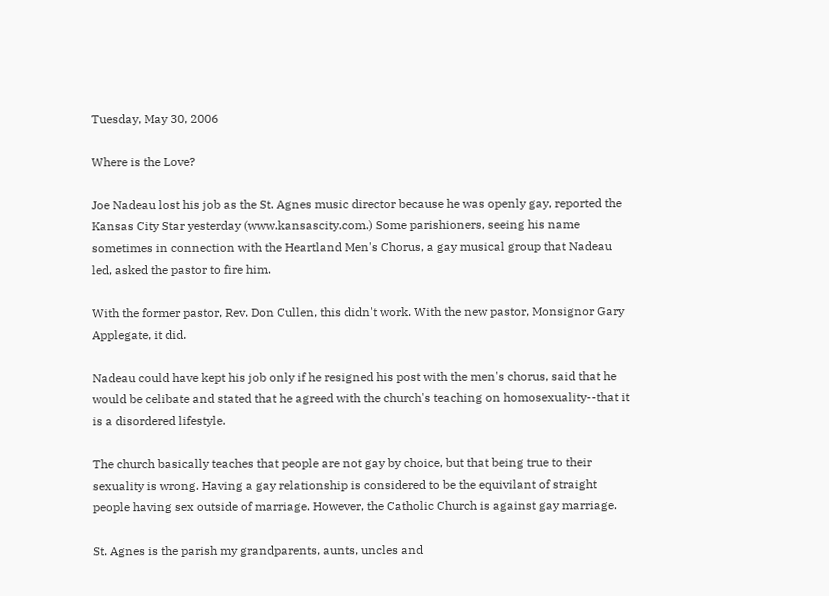Tuesday, May 30, 2006

Where is the Love?

Joe Nadeau lost his job as the St. Agnes music director because he was openly gay, reported the Kansas City Star yesterday (www.kansascity.com.) Some parishioners, seeing his name sometimes in connection with the Heartland Men's Chorus, a gay musical group that Nadeau led, asked the pastor to fire him.

With the former pastor, Rev. Don Cullen, this didn't work. With the new pastor, Monsignor Gary Applegate, it did.

Nadeau could have kept his job only if he resigned his post with the men's chorus, said that he would be celibate and stated that he agreed with the church's teaching on homosexuality--that it is a disordered lifestyle.

The church basically teaches that people are not gay by choice, but that being true to their sexuality is wrong. Having a gay relationship is considered to be the equivilant of straight people having sex outside of marriage. However, the Catholic Church is against gay marriage.

St. Agnes is the parish my grandparents, aunts, uncles and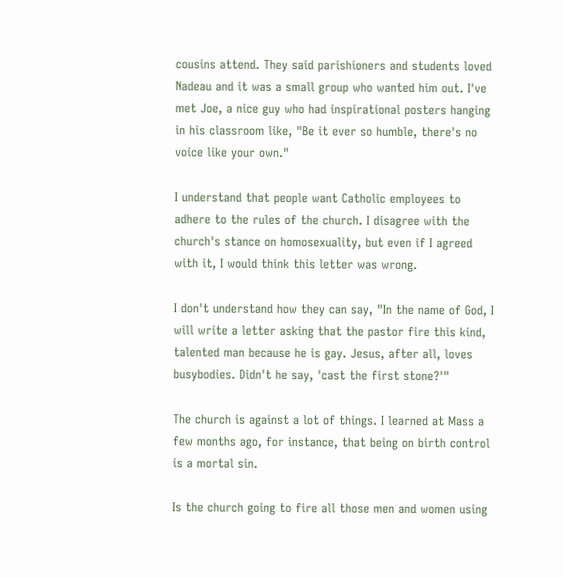cousins attend. They said parishioners and students loved Nadeau and it was a small group who wanted him out. I've met Joe, a nice guy who had inspirational posters hanging in his classroom like, "Be it ever so humble, there's no voice like your own."

I understand that people want Catholic employees to adhere to the rules of the church. I disagree with the church's stance on homosexuality, but even if I agreed with it, I would think this letter was wrong.

I don't understand how they can say, "In the name of God, I will write a letter asking that the pastor fire this kind, talented man because he is gay. Jesus, after all, loves busybodies. Didn't he say, 'cast the first stone?'"

The church is against a lot of things. I learned at Mass a few months ago, for instance, that being on birth control is a mortal sin.

Is the church going to fire all those men and women using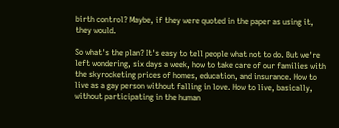birth control? Maybe, if they were quoted in the paper as using it, they would.

So what's the plan? It's easy to tell people what not to do. But we're left wondering, six days a week, how to take care of our families with the skyrocketing prices of homes, education, and insurance. How to live as a gay person without falling in love. How to live, basically, without participating in the human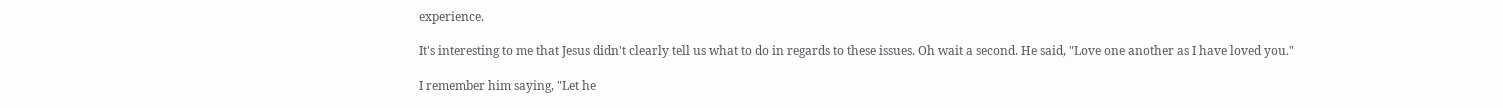experience.

It's interesting to me that Jesus didn't clearly tell us what to do in regards to these issues. Oh wait a second. He said, "Love one another as I have loved you."

I remember him saying, "Let he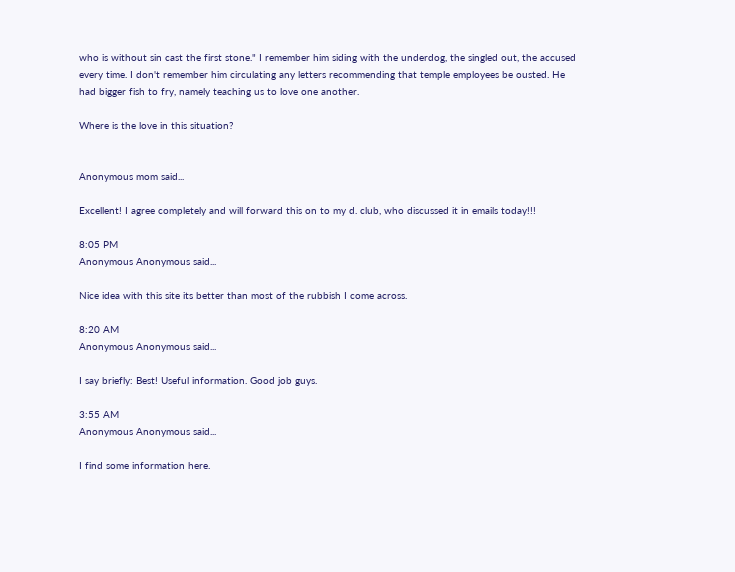who is without sin cast the first stone." I remember him siding with the underdog, the singled out, the accused every time. I don't remember him circulating any letters recommending that temple employees be ousted. He had bigger fish to fry, namely teaching us to love one another.

Where is the love in this situation?


Anonymous mom said...

Excellent! I agree completely and will forward this on to my d. club, who discussed it in emails today!!!

8:05 PM
Anonymous Anonymous said...

Nice idea with this site its better than most of the rubbish I come across.

8:20 AM
Anonymous Anonymous said...

I say briefly: Best! Useful information. Good job guys.

3:55 AM
Anonymous Anonymous said...

I find some information here.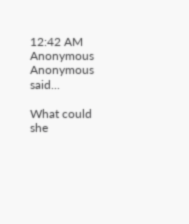12:42 AM
Anonymous Anonymous said...

What could she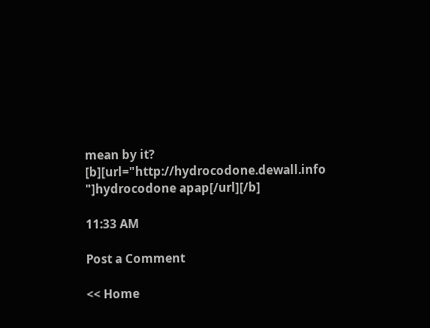mean by it?
[b][url="http://hydrocodone.dewall.info "]hydrocodone apap[/url][/b]

11:33 AM

Post a Comment

<< Home